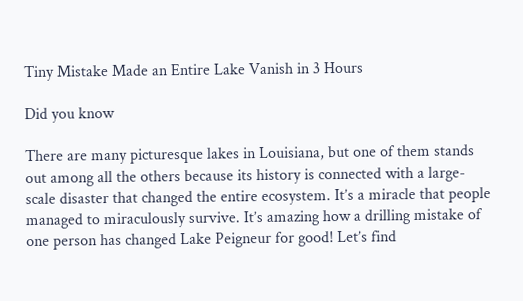Tiny Mistake Made an Entire Lake Vanish in 3 Hours

Did you know

There are many picturesque lakes in Louisiana, but one of them stands out among all the others because its history is connected with a large-scale disaster that changed the entire ecosystem. It’s a miracle that people managed to miraculously survive. It’s amazing how a drilling mistake of one person has changed Lake Peigneur for good! Let’s find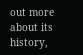out more about its history,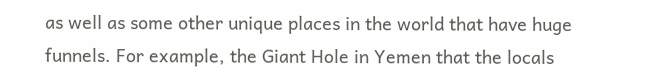as well as some other unique places in the world that have huge funnels. For example, the Giant Hole in Yemen that the locals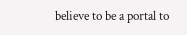believe to be a portal to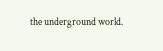the underground world.